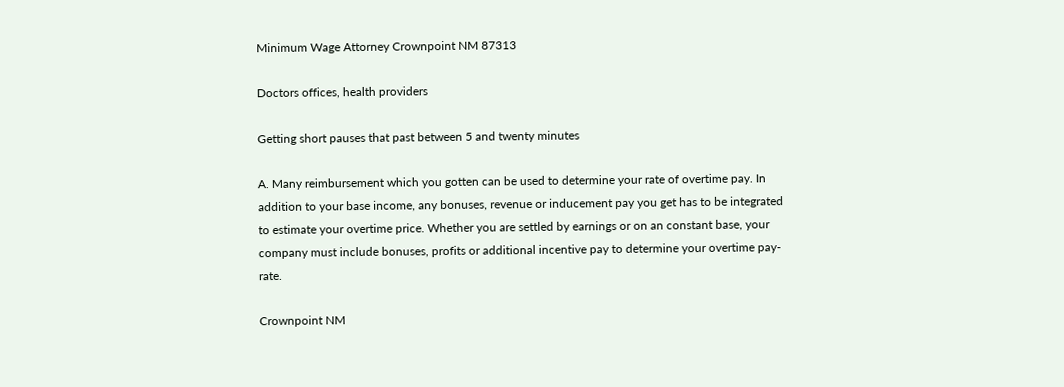Minimum Wage Attorney Crownpoint NM 87313

Doctors offices, health providers

Getting short pauses that past between 5 and twenty minutes

A. Many reimbursement which you gotten can be used to determine your rate of overtime pay. In addition to your base income, any bonuses, revenue or inducement pay you get has to be integrated to estimate your overtime price. Whether you are settled by earnings or on an constant base, your company must include bonuses, profits or additional incentive pay to determine your overtime pay-rate.

Crownpoint NM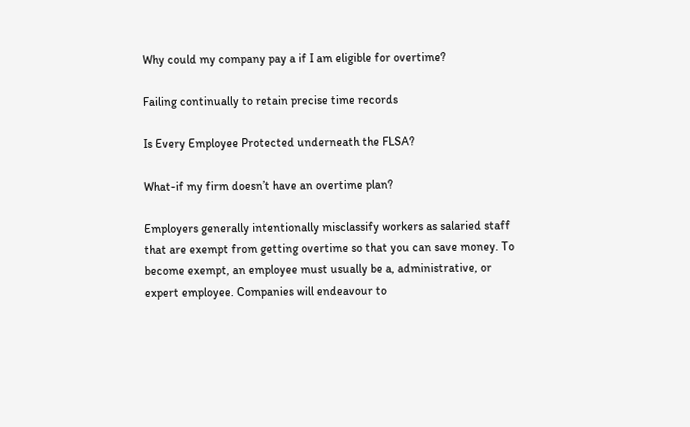Why could my company pay a if I am eligible for overtime?

Failing continually to retain precise time records

Is Every Employee Protected underneath the FLSA?

What-if my firm doesn’t have an overtime plan?

Employers generally intentionally misclassify workers as salaried staff that are exempt from getting overtime so that you can save money. To become exempt, an employee must usually be a, administrative, or expert employee. Companies will endeavour to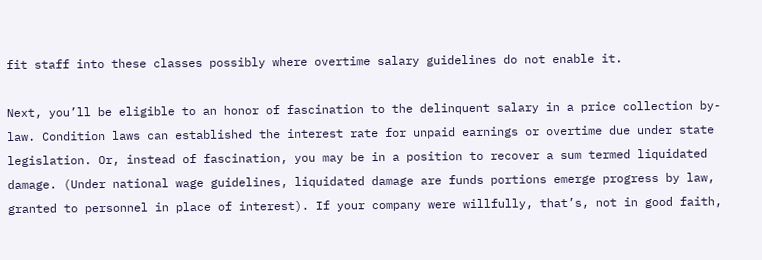fit staff into these classes possibly where overtime salary guidelines do not enable it.

Next, you’ll be eligible to an honor of fascination to the delinquent salary in a price collection by-law. Condition laws can established the interest rate for unpaid earnings or overtime due under state legislation. Or, instead of fascination, you may be in a position to recover a sum termed liquidated damage. (Under national wage guidelines, liquidated damage are funds portions emerge progress by law, granted to personnel in place of interest). If your company were willfully, that’s, not in good faith,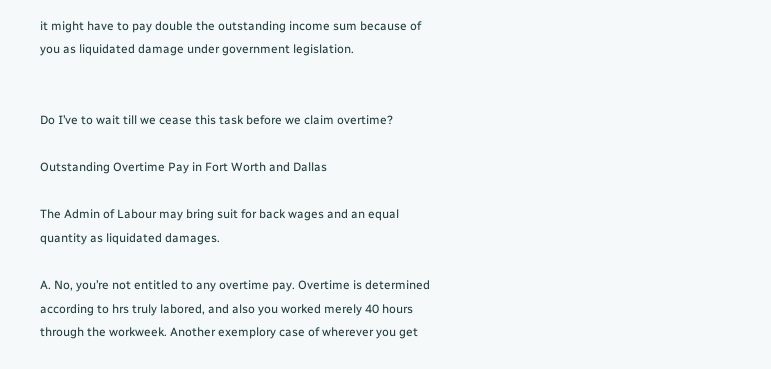it might have to pay double the outstanding income sum because of you as liquidated damage under government legislation.


Do I’ve to wait till we cease this task before we claim overtime?

Outstanding Overtime Pay in Fort Worth and Dallas

The Admin of Labour may bring suit for back wages and an equal quantity as liquidated damages.

A. No, you’re not entitled to any overtime pay. Overtime is determined according to hrs truly labored, and also you worked merely 40 hours through the workweek. Another exemplory case of wherever you get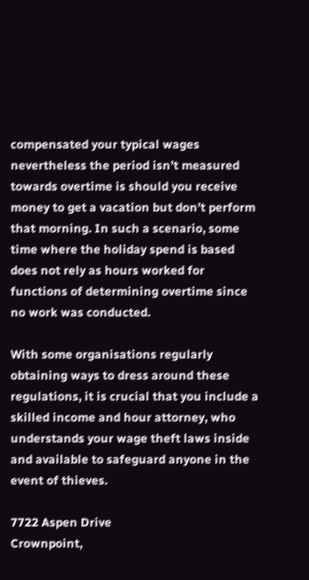compensated your typical wages nevertheless the period isn’t measured towards overtime is should you receive money to get a vacation but don’t perform that morning. In such a scenario, some time where the holiday spend is based does not rely as hours worked for functions of determining overtime since no work was conducted.

With some organisations regularly obtaining ways to dress around these regulations, it is crucial that you include a skilled income and hour attorney, who understands your wage theft laws inside and available to safeguard anyone in the event of thieves.

7722 Aspen Drive
Crownpoint,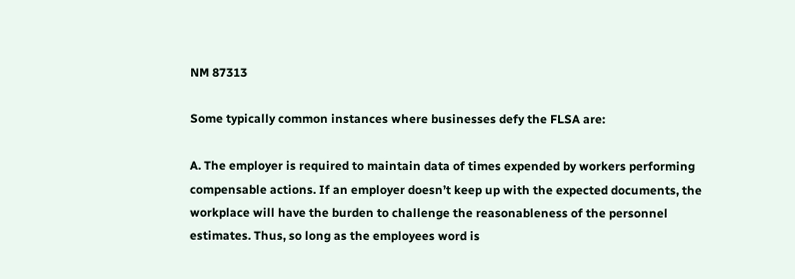NM 87313

Some typically common instances where businesses defy the FLSA are:

A. The employer is required to maintain data of times expended by workers performing compensable actions. If an employer doesn’t keep up with the expected documents, the workplace will have the burden to challenge the reasonableness of the personnel estimates. Thus, so long as the employees word is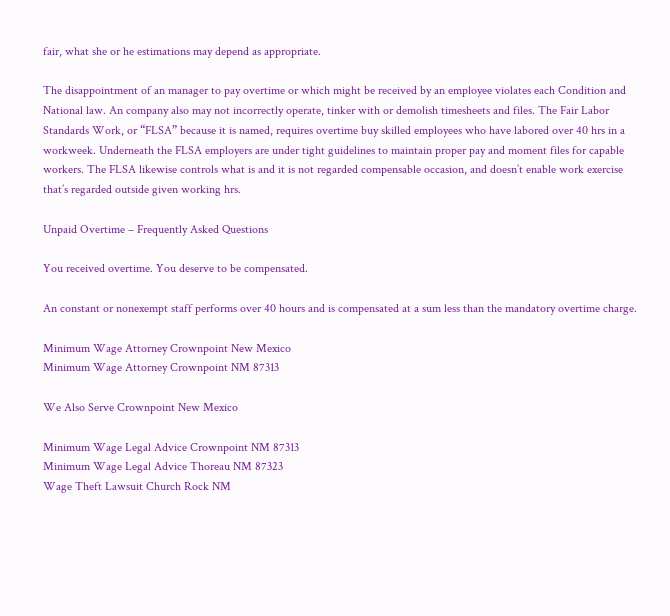fair, what she or he estimations may depend as appropriate.

The disappointment of an manager to pay overtime or which might be received by an employee violates each Condition and National law. An company also may not incorrectly operate, tinker with or demolish timesheets and files. The Fair Labor Standards Work, or “FLSA” because it is named, requires overtime buy skilled employees who have labored over 40 hrs in a workweek. Underneath the FLSA employers are under tight guidelines to maintain proper pay and moment files for capable workers. The FLSA likewise controls what is and it is not regarded compensable occasion, and doesn’t enable work exercise that’s regarded outside given working hrs.

Unpaid Overtime – Frequently Asked Questions

You received overtime. You deserve to be compensated.

An constant or nonexempt staff performs over 40 hours and is compensated at a sum less than the mandatory overtime charge.

Minimum Wage Attorney Crownpoint New Mexico
Minimum Wage Attorney Crownpoint NM 87313

We Also Serve Crownpoint New Mexico

Minimum Wage Legal Advice Crownpoint NM 87313
Minimum Wage Legal Advice Thoreau NM 87323
Wage Theft Lawsuit Church Rock NM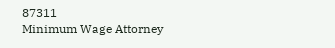87311
Minimum Wage Attorney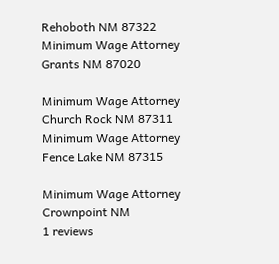Rehoboth NM 87322
Minimum Wage Attorney Grants NM 87020

Minimum Wage Attorney Church Rock NM 87311
Minimum Wage Attorney Fence Lake NM 87315

Minimum Wage Attorney Crownpoint NM
1 reviews